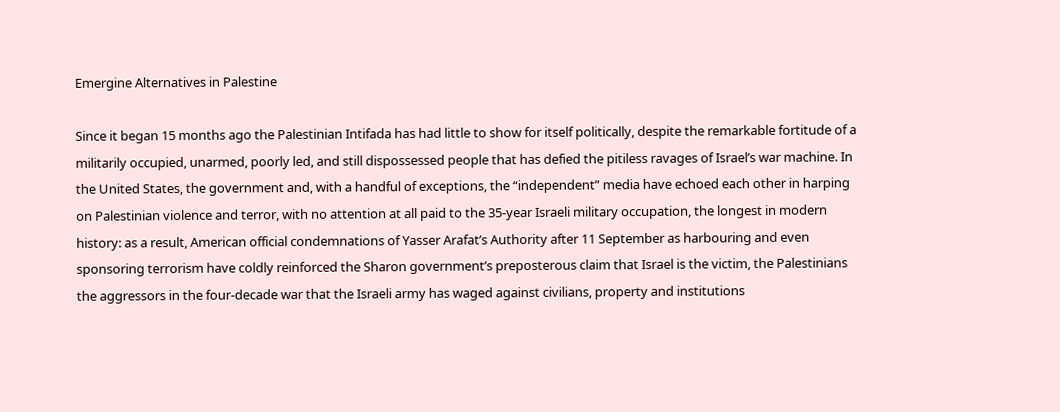Emergine Alternatives in Palestine

Since it began 15 months ago the Palestinian Intifada has had little to show for itself politically, despite the remarkable fortitude of a militarily occupied, unarmed, poorly led, and still dispossessed people that has defied the pitiless ravages of Israel’s war machine. In the United States, the government and, with a handful of exceptions, the “independent” media have echoed each other in harping on Palestinian violence and terror, with no attention at all paid to the 35-year Israeli military occupation, the longest in modern history: as a result, American official condemnations of Yasser Arafat’s Authority after 11 September as harbouring and even sponsoring terrorism have coldly reinforced the Sharon government’s preposterous claim that Israel is the victim, the Palestinians the aggressors in the four-decade war that the Israeli army has waged against civilians, property and institutions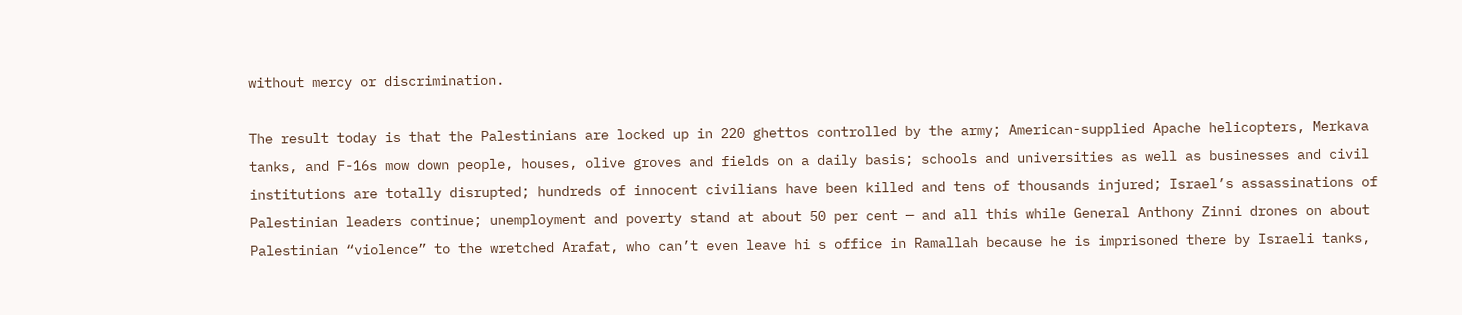without mercy or discrimination.

The result today is that the Palestinians are locked up in 220 ghettos controlled by the army; American-supplied Apache helicopters, Merkava tanks, and F-16s mow down people, houses, olive groves and fields on a daily basis; schools and universities as well as businesses and civil institutions are totally disrupted; hundreds of innocent civilians have been killed and tens of thousands injured; Israel’s assassinations of Palestinian leaders continue; unemployment and poverty stand at about 50 per cent — and all this while General Anthony Zinni drones on about Palestinian “violence” to the wretched Arafat, who can’t even leave hi s office in Ramallah because he is imprisoned there by Israeli tanks,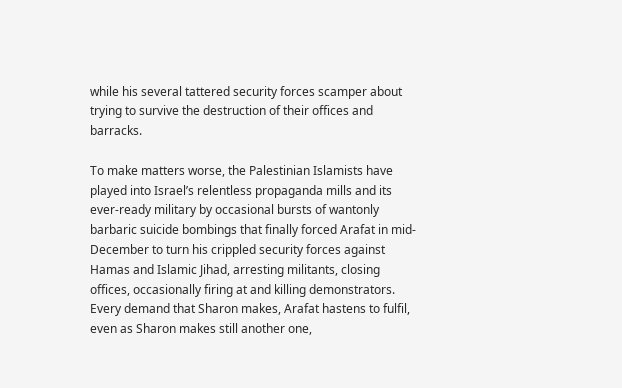while his several tattered security forces scamper about trying to survive the destruction of their offices and barracks.

To make matters worse, the Palestinian Islamists have played into Israel’s relentless propaganda mills and its ever-ready military by occasional bursts of wantonly barbaric suicide bombings that finally forced Arafat in mid-December to turn his crippled security forces against Hamas and Islamic Jihad, arresting militants, closing offices, occasionally firing at and killing demonstrators. Every demand that Sharon makes, Arafat hastens to fulfil, even as Sharon makes still another one,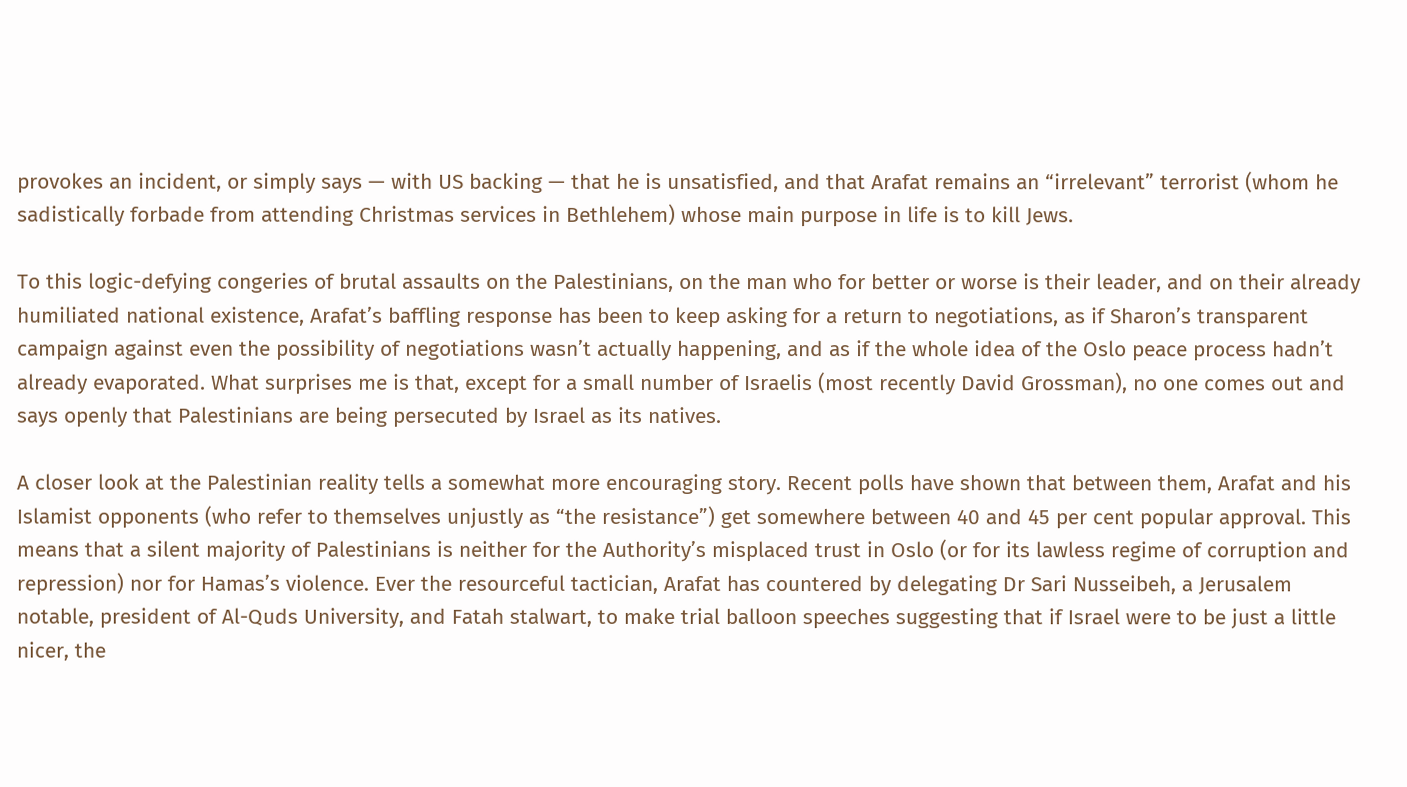provokes an incident, or simply says — with US backing — that he is unsatisfied, and that Arafat remains an “irrelevant” terrorist (whom he sadistically forbade from attending Christmas services in Bethlehem) whose main purpose in life is to kill Jews.

To this logic-defying congeries of brutal assaults on the Palestinians, on the man who for better or worse is their leader, and on their already humiliated national existence, Arafat’s baffling response has been to keep asking for a return to negotiations, as if Sharon’s transparent campaign against even the possibility of negotiations wasn’t actually happening, and as if the whole idea of the Oslo peace process hadn’t already evaporated. What surprises me is that, except for a small number of Israelis (most recently David Grossman), no one comes out and says openly that Palestinians are being persecuted by Israel as its natives.

A closer look at the Palestinian reality tells a somewhat more encouraging story. Recent polls have shown that between them, Arafat and his Islamist opponents (who refer to themselves unjustly as “the resistance”) get somewhere between 40 and 45 per cent popular approval. This means that a silent majority of Palestinians is neither for the Authority’s misplaced trust in Oslo (or for its lawless regime of corruption and repression) nor for Hamas’s violence. Ever the resourceful tactician, Arafat has countered by delegating Dr Sari Nusseibeh, a Jerusalem notable, president of Al-Quds University, and Fatah stalwart, to make trial balloon speeches suggesting that if Israel were to be just a little nicer, the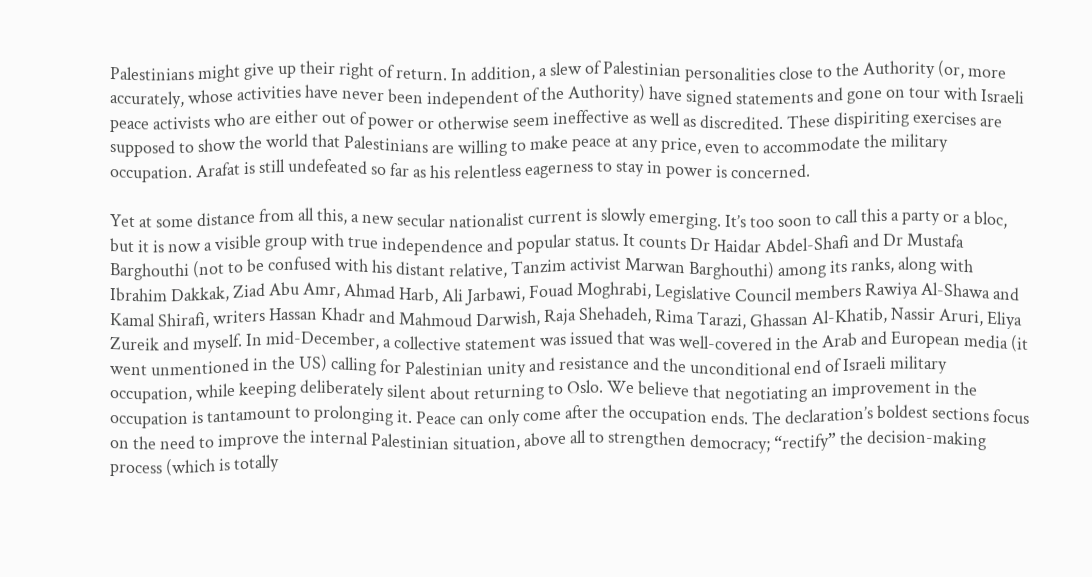Palestinians might give up their right of return. In addition, a slew of Palestinian personalities close to the Authority (or, more accurately, whose activities have never been independent of the Authority) have signed statements and gone on tour with Israeli peace activists who are either out of power or otherwise seem ineffective as well as discredited. These dispiriting exercises are supposed to show the world that Palestinians are willing to make peace at any price, even to accommodate the military occupation. Arafat is still undefeated so far as his relentless eagerness to stay in power is concerned.

Yet at some distance from all this, a new secular nationalist current is slowly emerging. It’s too soon to call this a party or a bloc, but it is now a visible group with true independence and popular status. It counts Dr Haidar Abdel-Shafi and Dr Mustafa Barghouthi (not to be confused with his distant relative, Tanzim activist Marwan Barghouthi) among its ranks, along with Ibrahim Dakkak, Ziad Abu Amr, Ahmad Harb, Ali Jarbawi, Fouad Moghrabi, Legislative Council members Rawiya Al-Shawa and Kamal Shirafi, writers Hassan Khadr and Mahmoud Darwish, Raja Shehadeh, Rima Tarazi, Ghassan Al-Khatib, Nassir Aruri, Eliya Zureik and myself. In mid-December, a collective statement was issued that was well-covered in the Arab and European media (it went unmentioned in the US) calling for Palestinian unity and resistance and the unconditional end of Israeli military occupation, while keeping deliberately silent about returning to Oslo. We believe that negotiating an improvement in the occupation is tantamount to prolonging it. Peace can only come after the occupation ends. The declaration’s boldest sections focus on the need to improve the internal Palestinian situation, above all to strengthen democracy; “rectify” the decision-making process (which is totally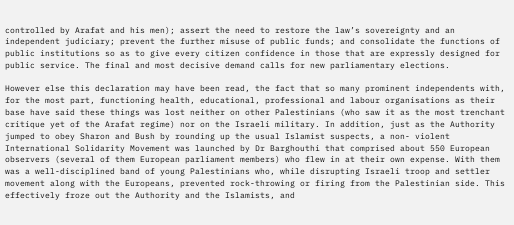controlled by Arafat and his men); assert the need to restore the law’s sovereignty and an independent judiciary; prevent the further misuse of public funds; and consolidate the functions of public institutions so as to give every citizen confidence in those that are expressly designed for public service. The final and most decisive demand calls for new parliamentary elections.

However else this declaration may have been read, the fact that so many prominent independents with, for the most part, functioning health, educational, professional and labour organisations as their base have said these things was lost neither on other Palestinians (who saw it as the most trenchant critique yet of the Arafat regime) nor on the Israeli military. In addition, just as the Authority jumped to obey Sharon and Bush by rounding up the usual Islamist suspects, a non- violent International Solidarity Movement was launched by Dr Barghouthi that comprised about 550 European observers (several of them European parliament members) who flew in at their own expense. With them was a well-disciplined band of young Palestinians who, while disrupting Israeli troop and settler movement along with the Europeans, prevented rock-throwing or firing from the Palestinian side. This effectively froze out the Authority and the Islamists, and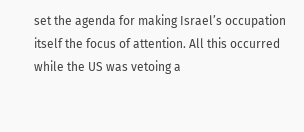set the agenda for making Israel’s occupation itself the focus of attention. All this occurred while the US was vetoing a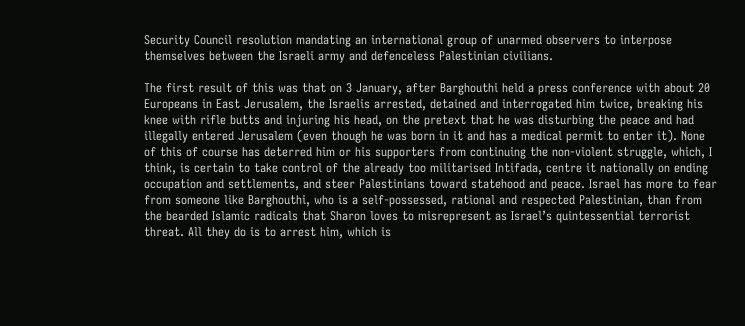Security Council resolution mandating an international group of unarmed observers to interpose themselves between the Israeli army and defenceless Palestinian civilians.

The first result of this was that on 3 January, after Barghouthi held a press conference with about 20 Europeans in East Jerusalem, the Israelis arrested, detained and interrogated him twice, breaking his knee with rifle butts and injuring his head, on the pretext that he was disturbing the peace and had illegally entered Jerusalem (even though he was born in it and has a medical permit to enter it). None of this of course has deterred him or his supporters from continuing the non-violent struggle, which, I think, is certain to take control of the already too militarised Intifada, centre it nationally on ending occupation and settlements, and steer Palestinians toward statehood and peace. Israel has more to fear from someone like Barghouthi, who is a self-possessed, rational and respected Palestinian, than from the bearded Islamic radicals that Sharon loves to misrepresent as Israel’s quintessential terrorist threat. All they do is to arrest him, which is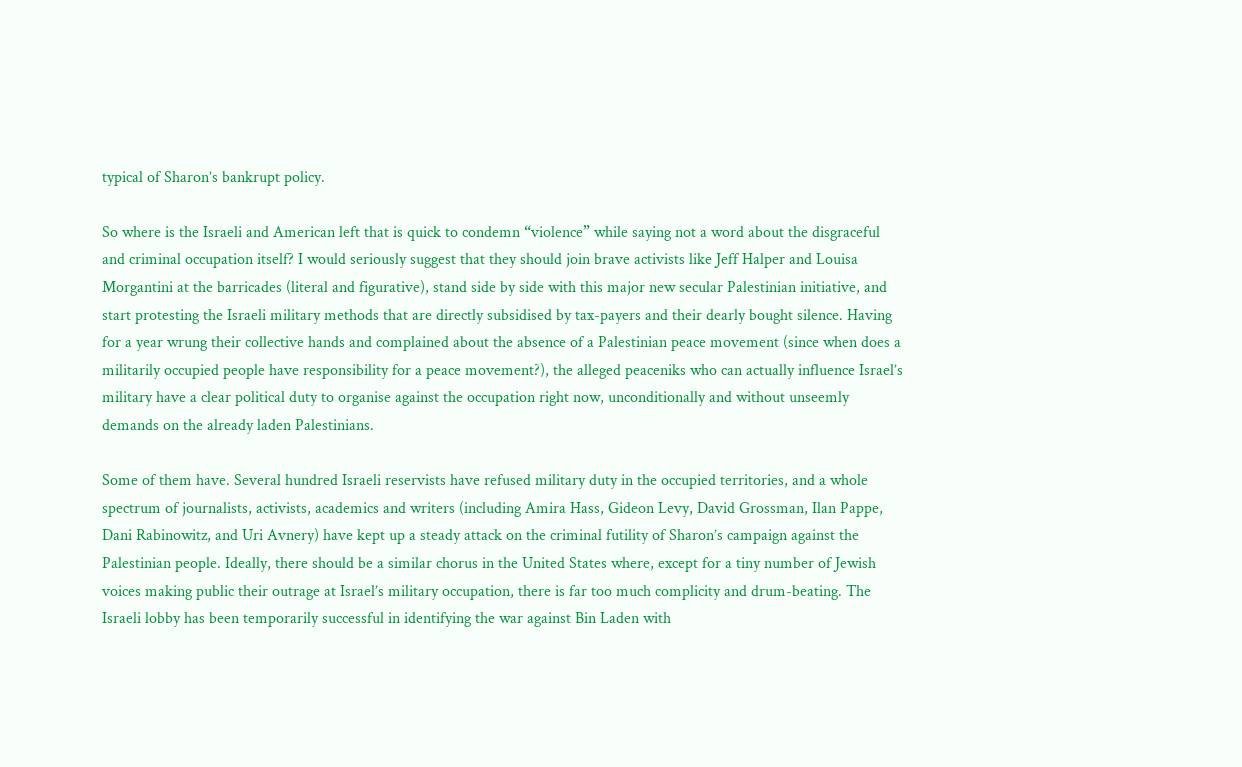typical of Sharon’s bankrupt policy.

So where is the Israeli and American left that is quick to condemn “violence” while saying not a word about the disgraceful and criminal occupation itself? I would seriously suggest that they should join brave activists like Jeff Halper and Louisa Morgantini at the barricades (literal and figurative), stand side by side with this major new secular Palestinian initiative, and start protesting the Israeli military methods that are directly subsidised by tax-payers and their dearly bought silence. Having for a year wrung their collective hands and complained about the absence of a Palestinian peace movement (since when does a militarily occupied people have responsibility for a peace movement?), the alleged peaceniks who can actually influence Israel’s military have a clear political duty to organise against the occupation right now, unconditionally and without unseemly demands on the already laden Palestinians.

Some of them have. Several hundred Israeli reservists have refused military duty in the occupied territories, and a whole spectrum of journalists, activists, academics and writers (including Amira Hass, Gideon Levy, David Grossman, Ilan Pappe, Dani Rabinowitz, and Uri Avnery) have kept up a steady attack on the criminal futility of Sharon’s campaign against the Palestinian people. Ideally, there should be a similar chorus in the United States where, except for a tiny number of Jewish voices making public their outrage at Israel’s military occupation, there is far too much complicity and drum-beating. The Israeli lobby has been temporarily successful in identifying the war against Bin Laden with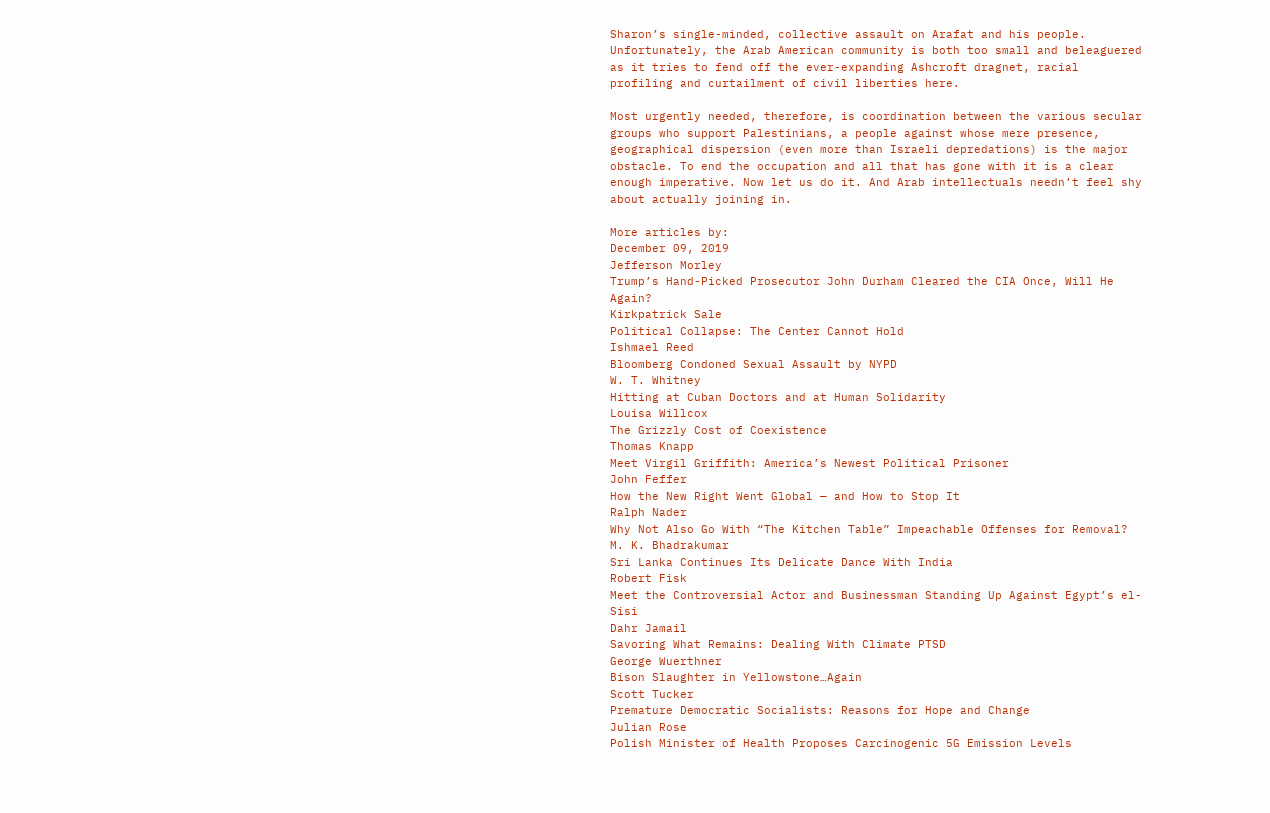Sharon’s single-minded, collective assault on Arafat and his people. Unfortunately, the Arab American community is both too small and beleaguered as it tries to fend off the ever-expanding Ashcroft dragnet, racial profiling and curtailment of civil liberties here.

Most urgently needed, therefore, is coordination between the various secular groups who support Palestinians, a people against whose mere presence, geographical dispersion (even more than Israeli depredations) is the major obstacle. To end the occupation and all that has gone with it is a clear enough imperative. Now let us do it. And Arab intellectuals needn’t feel shy about actually joining in.

More articles by:
December 09, 2019
Jefferson Morley
Trump’s Hand-Picked Prosecutor John Durham Cleared the CIA Once, Will He Again?
Kirkpatrick Sale
Political Collapse: The Center Cannot Hold
Ishmael Reed
Bloomberg Condoned Sexual Assault by NYPD
W. T. Whitney
Hitting at Cuban Doctors and at Human Solidarity
Louisa Willcox
The Grizzly Cost of Coexistence
Thomas Knapp
Meet Virgil Griffith: America’s Newest Political Prisoner
John Feffer
How the New Right Went Global — and How to Stop It
Ralph Nader
Why Not Also Go With “The Kitchen Table” Impeachable Offenses for Removal?
M. K. Bhadrakumar
Sri Lanka Continues Its Delicate Dance With India
Robert Fisk
Meet the Controversial Actor and Businessman Standing Up Against Egypt’s el-Sisi
Dahr Jamail
Savoring What Remains: Dealing With Climate PTSD
George Wuerthner
Bison Slaughter in Yellowstone…Again
Scott Tucker
Premature Democratic Socialists: Reasons for Hope and Change
Julian Rose
Polish Minister of Health Proposes Carcinogenic 5G Emission Levels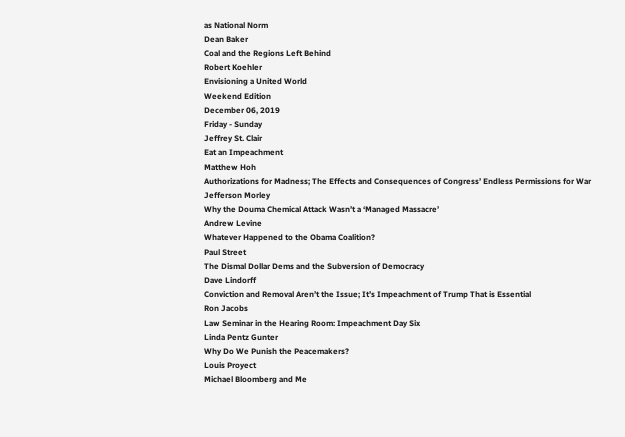as National Norm
Dean Baker
Coal and the Regions Left Behind
Robert Koehler
Envisioning a United World
Weekend Edition
December 06, 2019
Friday - Sunday
Jeffrey St. Clair
Eat an Impeachment
Matthew Hoh
Authorizations for Madness; The Effects and Consequences of Congress’ Endless Permissions for War
Jefferson Morley
Why the Douma Chemical Attack Wasn’t a ‘Managed Massacre’
Andrew Levine
Whatever Happened to the Obama Coalition?
Paul Street
The Dismal Dollar Dems and the Subversion of Democracy
Dave Lindorff
Conviction and Removal Aren’t the Issue; It’s Impeachment of Trump That is Essential
Ron Jacobs
Law Seminar in the Hearing Room: Impeachment Day Six
Linda Pentz Gunter
Why Do We Punish the Peacemakers?
Louis Proyect
Michael Bloomberg and Me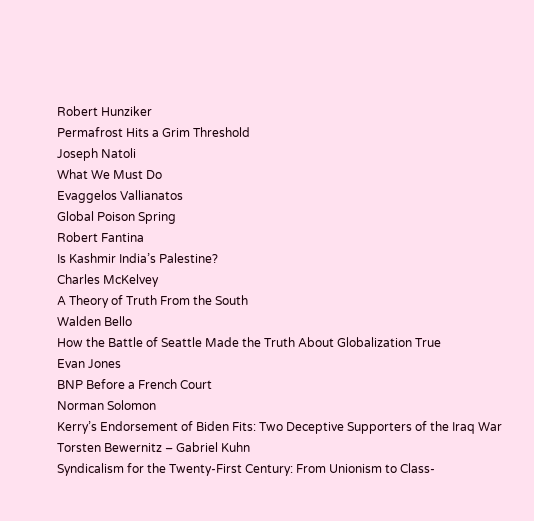Robert Hunziker
Permafrost Hits a Grim Threshold
Joseph Natoli
What We Must Do
Evaggelos Vallianatos
Global Poison Spring
Robert Fantina
Is Kashmir India’s Palestine?
Charles McKelvey
A Theory of Truth From the South
Walden Bello
How the Battle of Seattle Made the Truth About Globalization True
Evan Jones
BNP Before a French Court
Norman Solomon
Kerry’s Endorsement of Biden Fits: Two Deceptive Supporters of the Iraq War
Torsten Bewernitz – Gabriel Kuhn
Syndicalism for the Twenty-First Century: From Unionism to Class-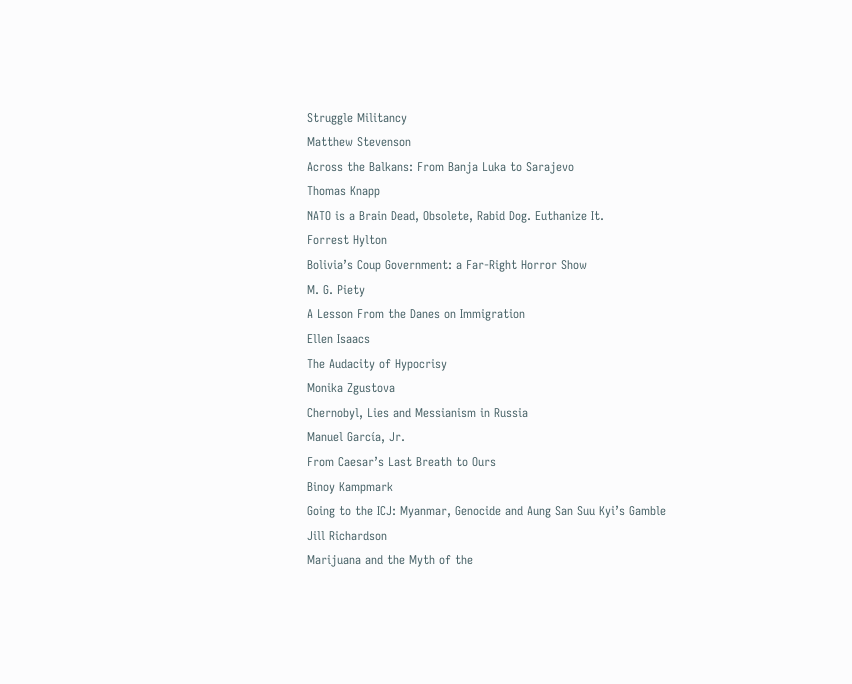Struggle Militancy
Matthew Stevenson
Across the Balkans: From Banja Luka to Sarajevo
Thomas Knapp
NATO is a Brain Dead, Obsolete, Rabid Dog. Euthanize It.
Forrest Hylton
Bolivia’s Coup Government: a Far-Right Horror Show
M. G. Piety
A Lesson From the Danes on Immigration
Ellen Isaacs
The Audacity of Hypocrisy
Monika Zgustova
Chernobyl, Lies and Messianism in Russia
Manuel García, Jr.
From Caesar’s Last Breath to Ours
Binoy Kampmark
Going to the ICJ: Myanmar, Genocide and Aung San Suu Kyi’s Gamble
Jill Richardson
Marijuana and the Myth of the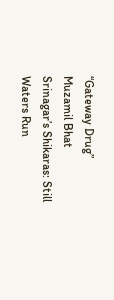“Gateway Drug”
Muzamil Bhat
Srinagar’s Shikaras: Still Waters Run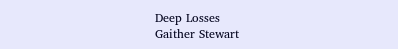Deep Losses
Gaither Stewart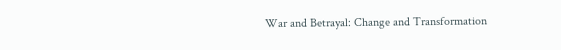War and Betrayal: Change and Transformation